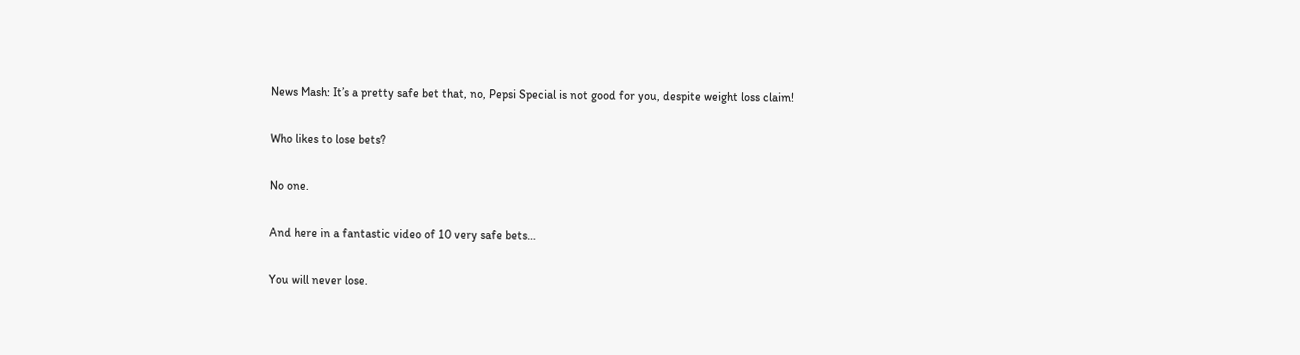News Mash: It’s a pretty safe bet that, no, Pepsi Special is not good for you, despite weight loss claim!

Who likes to lose bets?

No one.

And here in a fantastic video of 10 very safe bets…

You will never lose.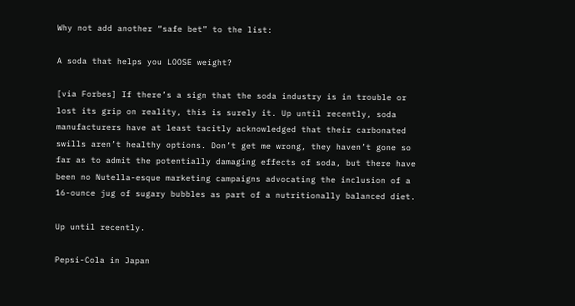Why not add another “safe bet” to the list:

A soda that helps you LOOSE weight?

[via Forbes] If there’s a sign that the soda industry is in trouble or lost its grip on reality, this is surely it. Up until recently, soda manufacturers have at least tacitly acknowledged that their carbonated swills aren’t healthy options. Don’t get me wrong, they haven’t gone so far as to admit the potentially damaging effects of soda, but there have been no Nutella-esque marketing campaigns advocating the inclusion of a 16-ounce jug of sugary bubbles as part of a nutritionally balanced diet.

Up until recently.

Pepsi-Cola in Japan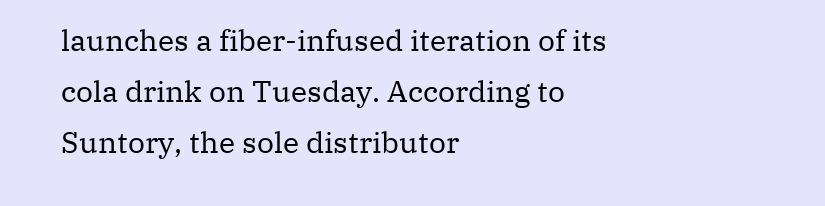launches a fiber-infused iteration of its cola drink on Tuesday. According to Suntory, the sole distributor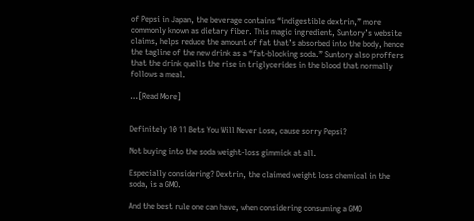of Pepsi in Japan, the beverage contains “indigestible dextrin,” more commonly known as dietary fiber. This magic ingredient, Suntory’s website claims, helps reduce the amount of fat that’s absorbed into the body, hence the tagline of the new drink as a “fat-blocking soda.” Suntory also proffers that the drink quells the rise in triglycerides in the blood that normally follows a meal.

…[Read More]


Definitely 10 11 Bets You Will Never Lose, cause sorry Pepsi?

Not buying into the soda weight-loss gimmick at all.

Especially considering? Dextrin, the claimed weight loss chemical in the soda, is a GMO.

And the best rule one can have, when considering consuming a GMO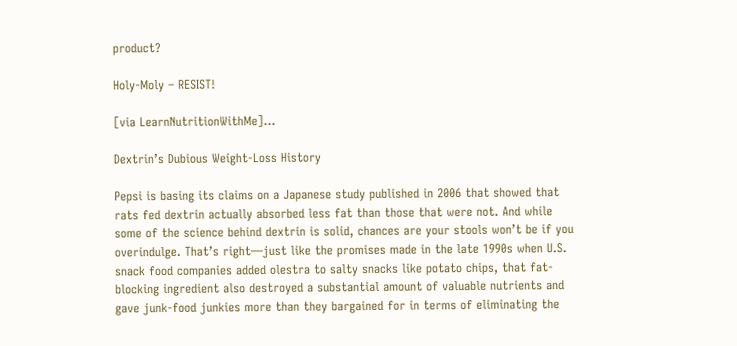product?

Holy-Moly – RESIST!

[via LearnNutritionWithMe]…

Dextrin’s Dubious Weight-Loss History

Pepsi is basing its claims on a Japanese study published in 2006 that showed that rats fed dextrin actually absorbed less fat than those that were not. And while some of the science behind dextrin is solid, chances are your stools won’t be if you overindulge. That’s right—just like the promises made in the late 1990s when U.S. snack food companies added olestra to salty snacks like potato chips, that fat-blocking ingredient also destroyed a substantial amount of valuable nutrients and gave junk-food junkies more than they bargained for in terms of eliminating the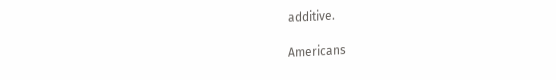additive.

Americans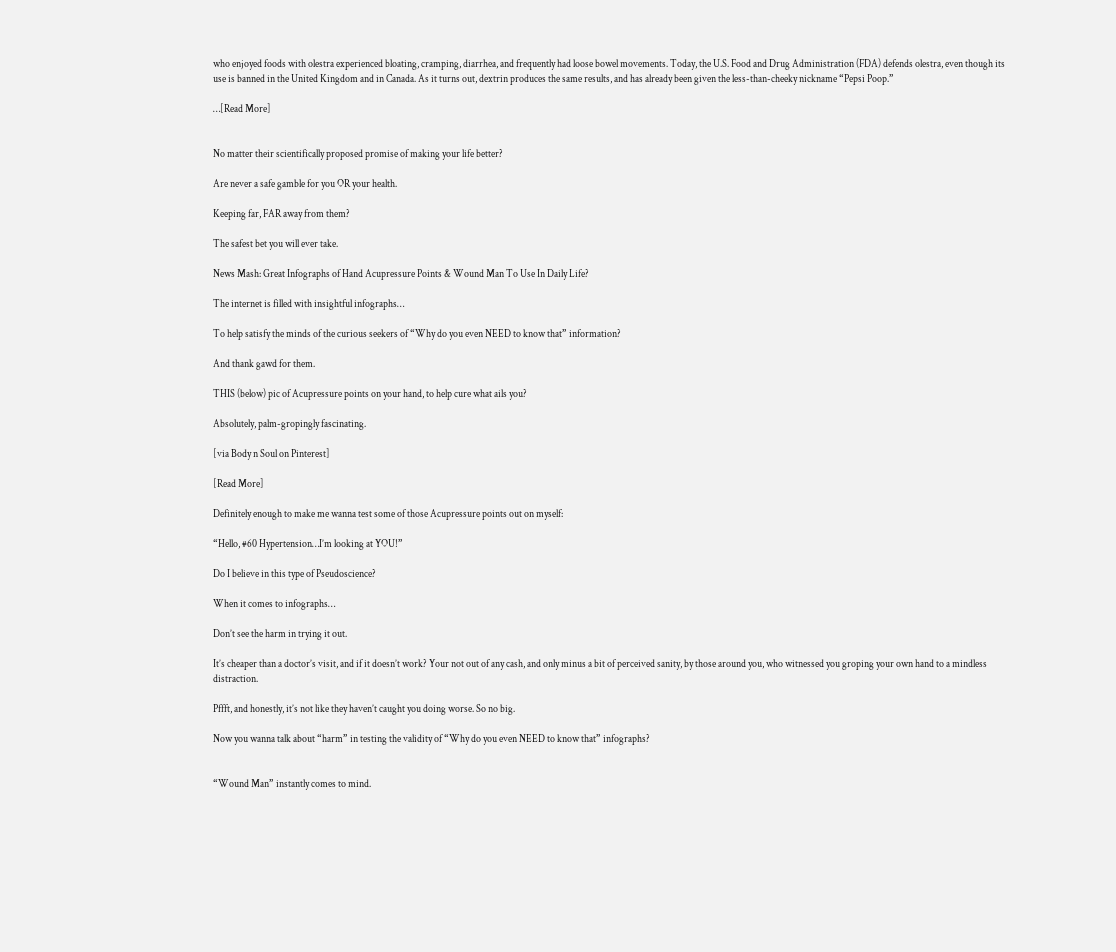who enjoyed foods with olestra experienced bloating, cramping, diarrhea, and frequently had loose bowel movements. Today, the U.S. Food and Drug Administration (FDA) defends olestra, even though its use is banned in the United Kingdom and in Canada. As it turns out, dextrin produces the same results, and has already been given the less-than-cheeky nickname “Pepsi Poop.”

…[Read More]


No matter their scientifically proposed promise of making your life better?

Are never a safe gamble for you OR your health.

Keeping far, FAR away from them?

The safest bet you will ever take.

News Mash: Great Infographs of Hand Acupressure Points & Wound Man To Use In Daily Life?

The internet is filled with insightful infographs…

To help satisfy the minds of the curious seekers of “Why do you even NEED to know that” information?

And thank gawd for them.

THIS (below) pic of Acupressure points on your hand, to help cure what ails you?

Absolutely, palm-gropingly fascinating.

[via Body n Soul on Pinterest]

[Read More]

Definitely enough to make me wanna test some of those Acupressure points out on myself:

“Hello, #60 Hypertension…I’m looking at YOU!”

Do I believe in this type of Pseudoscience?

When it comes to infographs…

Don’t see the harm in trying it out.

It’s cheaper than a doctor’s visit, and if it doesn’t work? Your not out of any cash, and only minus a bit of perceived sanity, by those around you, who witnessed you groping your own hand to a mindless distraction.

Pffft, and honestly, it’s not like they haven’t caught you doing worse. So no big.

Now you wanna talk about “harm” in testing the validity of “Why do you even NEED to know that” infographs?


“Wound Man” instantly comes to mind.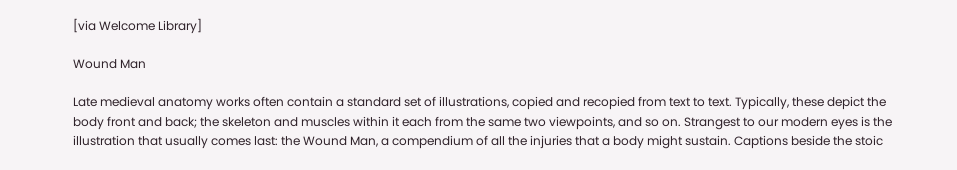[via Welcome Library]

Wound Man

Late medieval anatomy works often contain a standard set of illustrations, copied and recopied from text to text. Typically, these depict the body front and back; the skeleton and muscles within it each from the same two viewpoints, and so on. Strangest to our modern eyes is the illustration that usually comes last: the Wound Man, a compendium of all the injuries that a body might sustain. Captions beside the stoic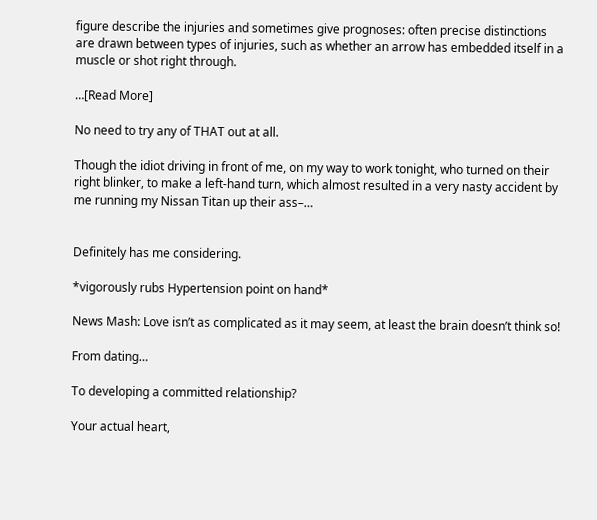figure describe the injuries and sometimes give prognoses: often precise distinctions are drawn between types of injuries, such as whether an arrow has embedded itself in a muscle or shot right through.

…[Read More]

No need to try any of THAT out at all.

Though the idiot driving in front of me, on my way to work tonight, who turned on their right blinker, to make a left-hand turn, which almost resulted in a very nasty accident by me running my Nissan Titan up their ass–…


Definitely has me considering.

*vigorously rubs Hypertension point on hand*

News Mash: Love isn’t as complicated as it may seem, at least the brain doesn’t think so!

From dating…

To developing a committed relationship?

Your actual heart,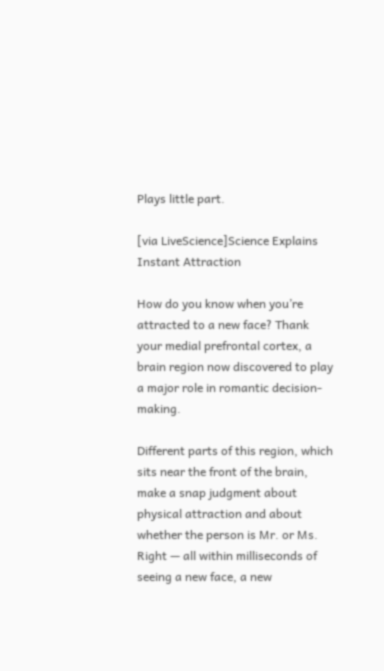Plays little part.

[via LiveScience]Science Explains Instant Attraction

How do you know when you’re attracted to a new face? Thank your medial prefrontal cortex, a brain region now discovered to play a major role in romantic decision-making.

Different parts of this region, which sits near the front of the brain, make a snap judgment about physical attraction and about whether the person is Mr. or Ms. Right — all within milliseconds of seeing a new face, a new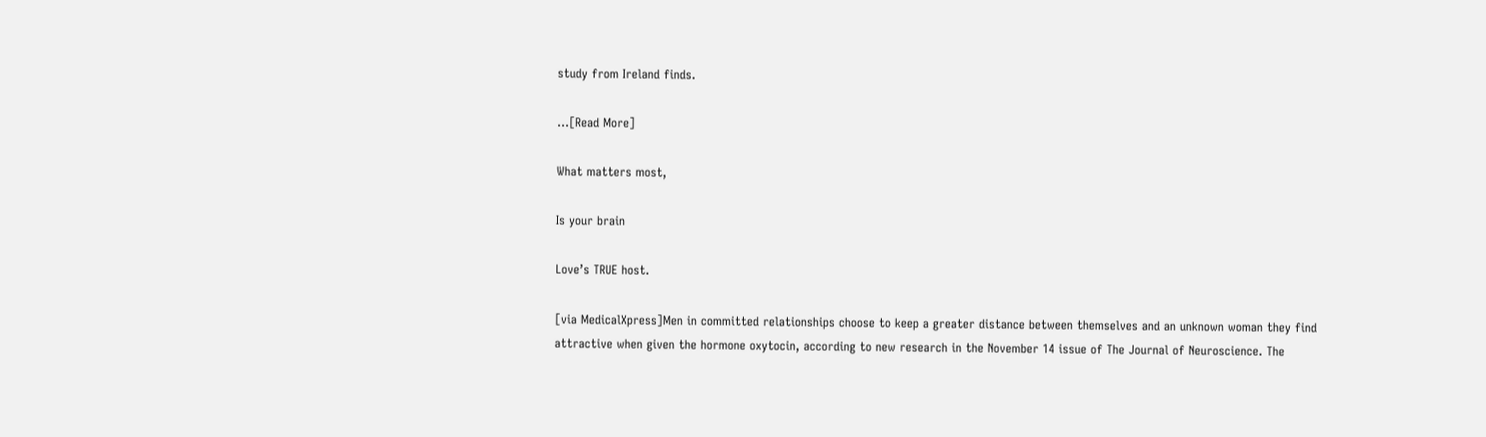study from Ireland finds.

…[Read More]

What matters most,

Is your brain

Love’s TRUE host.

[via MedicalXpress]Men in committed relationships choose to keep a greater distance between themselves and an unknown woman they find attractive when given the hormone oxytocin, according to new research in the November 14 issue of The Journal of Neuroscience. The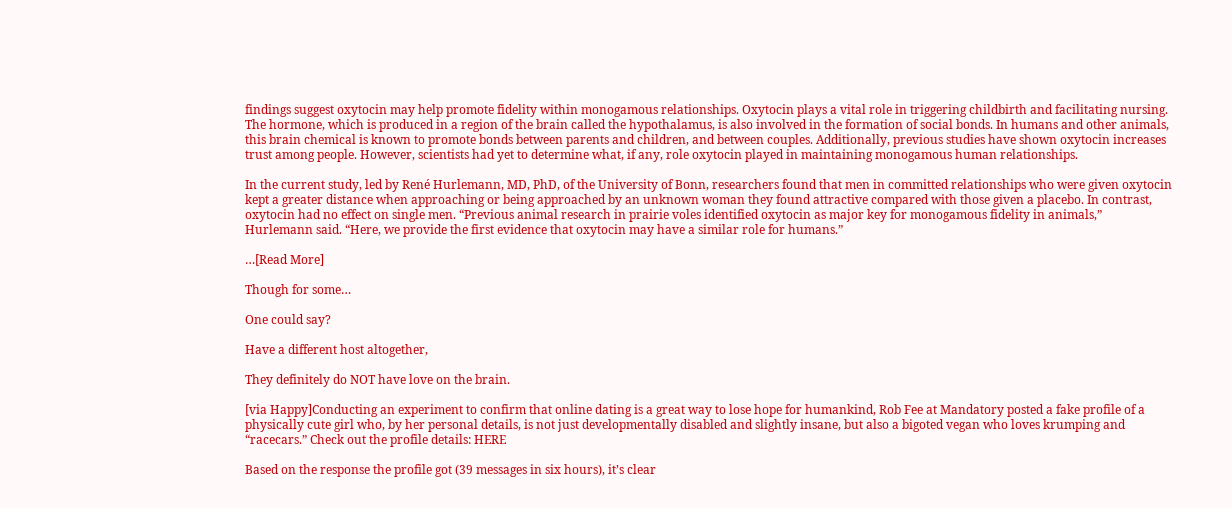findings suggest oxytocin may help promote fidelity within monogamous relationships. Oxytocin plays a vital role in triggering childbirth and facilitating nursing. The hormone, which is produced in a region of the brain called the hypothalamus, is also involved in the formation of social bonds. In humans and other animals, this brain chemical is known to promote bonds between parents and children, and between couples. Additionally, previous studies have shown oxytocin increases trust among people. However, scientists had yet to determine what, if any, role oxytocin played in maintaining monogamous human relationships.

In the current study, led by René Hurlemann, MD, PhD, of the University of Bonn, researchers found that men in committed relationships who were given oxytocin kept a greater distance when approaching or being approached by an unknown woman they found attractive compared with those given a placebo. In contrast, oxytocin had no effect on single men. “Previous animal research in prairie voles identified oxytocin as major key for monogamous fidelity in animals,” Hurlemann said. “Here, we provide the first evidence that oxytocin may have a similar role for humans.”

…[Read More]

Though for some…

One could say?

Have a different host altogether,

They definitely do NOT have love on the brain.

[via Happy]Conducting an experiment to confirm that online dating is a great way to lose hope for humankind, Rob Fee at Mandatory posted a fake profile of a physically cute girl who, by her personal details, is not just developmentally disabled and slightly insane, but also a bigoted vegan who loves krumping and “racecars.” Check out the profile details: HERE

Based on the response the profile got (39 messages in six hours), it’s clear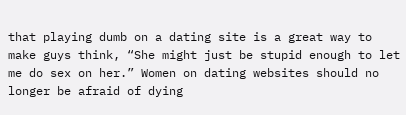that playing dumb on a dating site is a great way to make guys think, “She might just be stupid enough to let me do sex on her.” Women on dating websites should no longer be afraid of dying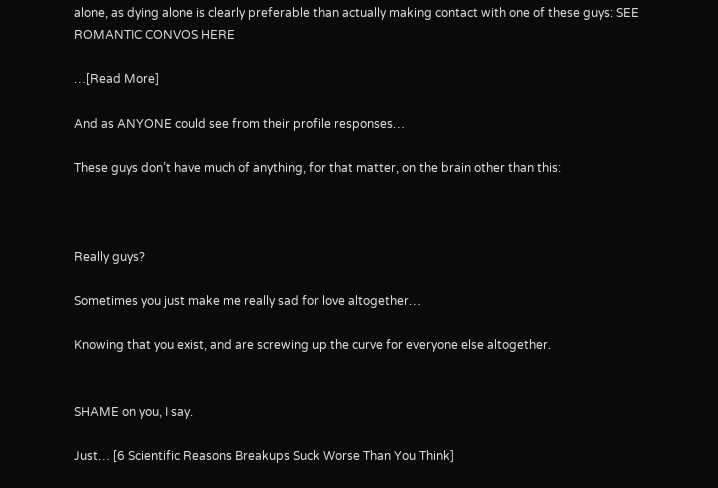alone, as dying alone is clearly preferable than actually making contact with one of these guys: SEE ROMANTIC CONVOS HERE

…[Read More]

And as ANYONE could see from their profile responses…

These guys don’t have much of anything, for that matter, on the brain other than this:



Really guys?

Sometimes you just make me really sad for love altogether…

Knowing that you exist, and are screwing up the curve for everyone else altogether.


SHAME on you, I say.

Just… [6 Scientific Reasons Breakups Suck Worse Than You Think]